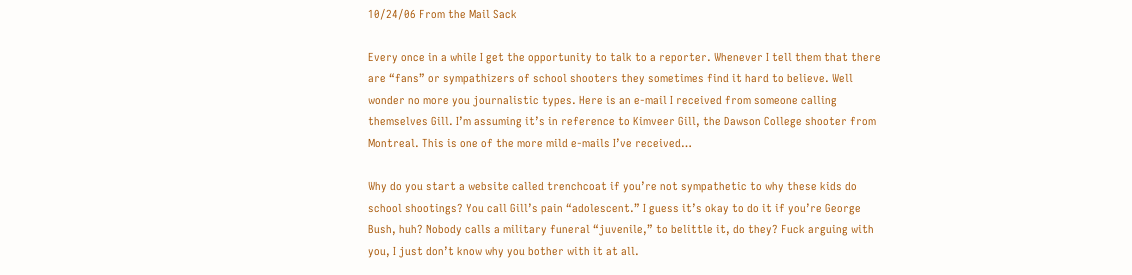10/24/06 From the Mail Sack

Every once in a while I get the opportunity to talk to a reporter. Whenever I tell them that there are “fans” or sympathizers of school shooters they sometimes find it hard to believe. Well wonder no more you journalistic types. Here is an e-mail I received from someone calling themselves Gill. I’m assuming it’s in reference to Kimveer Gill, the Dawson College shooter from Montreal. This is one of the more mild e-mails I’ve received…

Why do you start a website called trenchcoat if you’re not sympathetic to why these kids do school shootings? You call Gill’s pain “adolescent.” I guess it’s okay to do it if you’re George Bush, huh? Nobody calls a military funeral “juvenile,” to belittle it, do they? Fuck arguing with you, I just don’t know why you bother with it at all.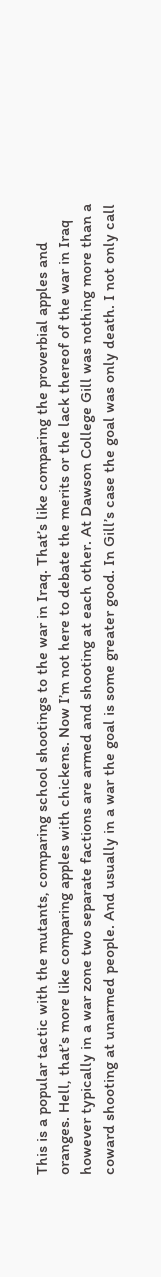This is a popular tactic with the mutants, comparing school shootings to the war in Iraq. That’s like comparing the proverbial apples and oranges. Hell, that’s more like comparing apples with chickens. Now I’m not here to debate the merits or the lack thereof of the war in Iraq however typically in a war zone two separate factions are armed and shooting at each other. At Dawson College Gill was nothing more than a coward shooting at unarmed people. And usually in a war the goal is some greater good. In Gill’s case the goal was only death. I not only call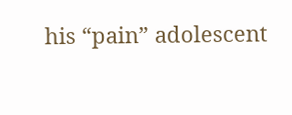his “pain” adolescent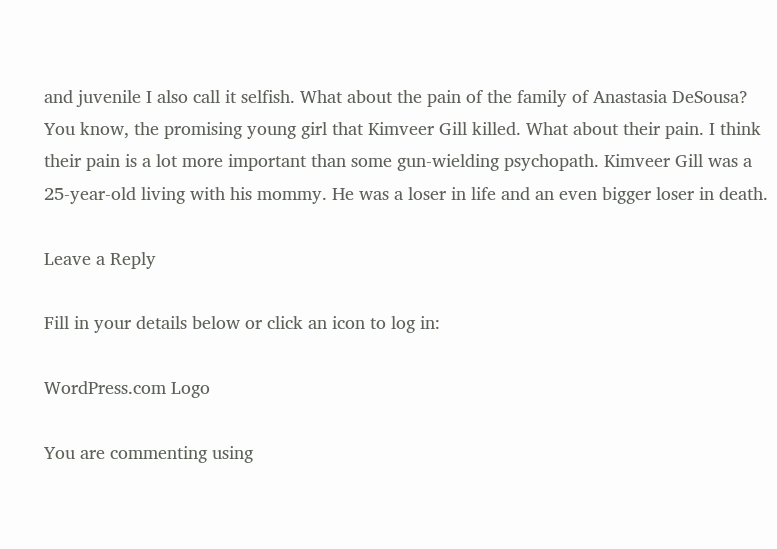and juvenile I also call it selfish. What about the pain of the family of Anastasia DeSousa? You know, the promising young girl that Kimveer Gill killed. What about their pain. I think their pain is a lot more important than some gun-wielding psychopath. Kimveer Gill was a 25-year-old living with his mommy. He was a loser in life and an even bigger loser in death.

Leave a Reply

Fill in your details below or click an icon to log in:

WordPress.com Logo

You are commenting using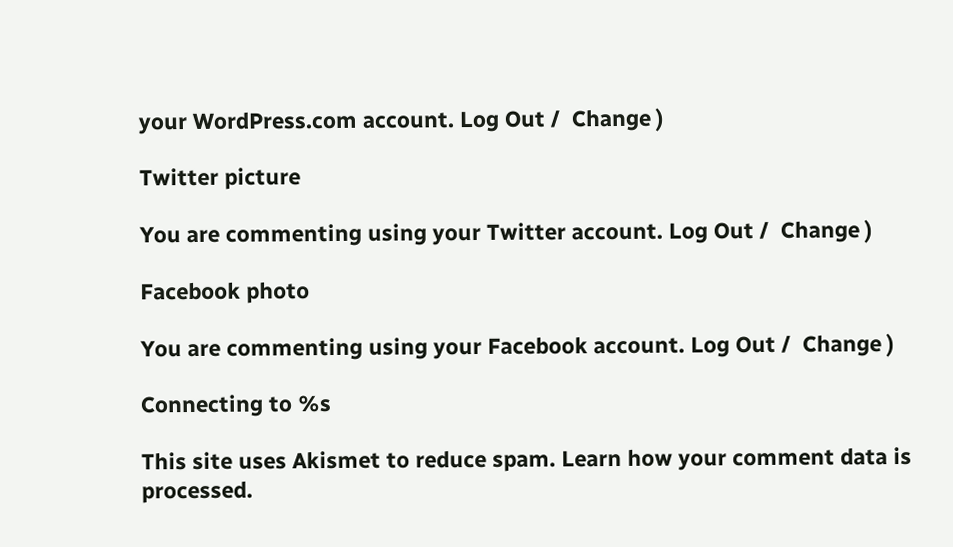your WordPress.com account. Log Out /  Change )

Twitter picture

You are commenting using your Twitter account. Log Out /  Change )

Facebook photo

You are commenting using your Facebook account. Log Out /  Change )

Connecting to %s

This site uses Akismet to reduce spam. Learn how your comment data is processed.